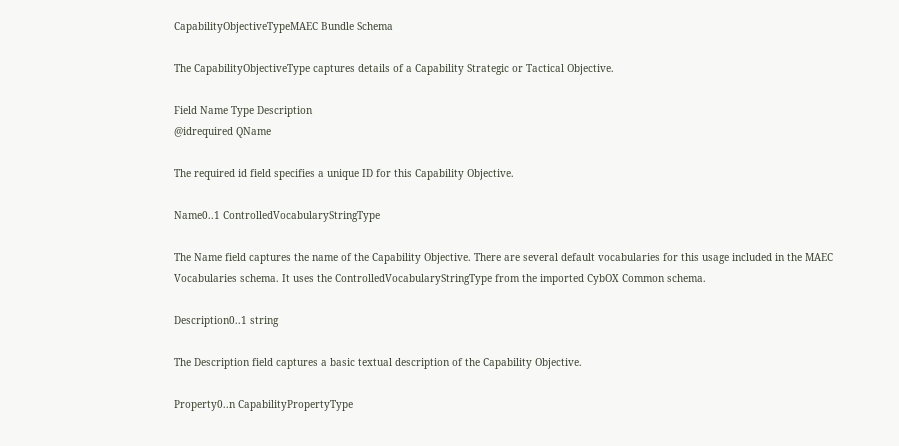CapabilityObjectiveTypeMAEC Bundle Schema

The CapabilityObjectiveType captures details of a Capability Strategic or Tactical Objective.

Field Name Type Description
@idrequired QName

The required id field specifies a unique ID for this Capability Objective.

Name0..1 ControlledVocabularyStringType

The Name field captures the name of the Capability Objective. There are several default vocabularies for this usage included in the MAEC Vocabularies schema. It uses the ControlledVocabularyStringType from the imported CybOX Common schema.

Description0..1 string

The Description field captures a basic textual description of the Capability Objective.

Property0..n CapabilityPropertyType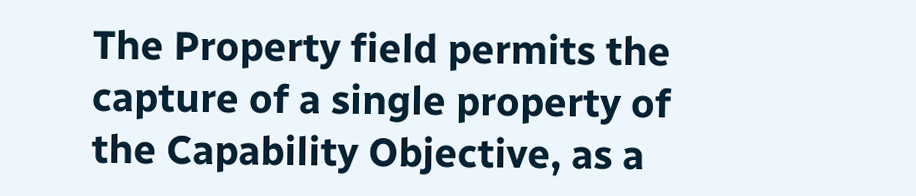The Property field permits the capture of a single property of the Capability Objective, as a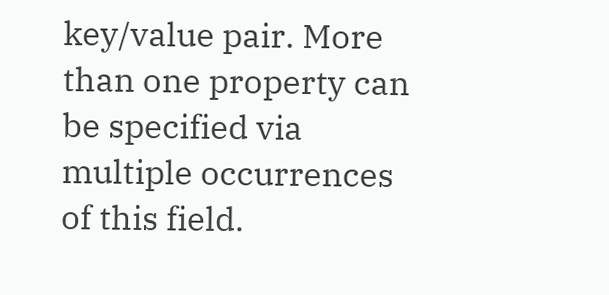key/value pair. More than one property can be specified via multiple occurrences of this field.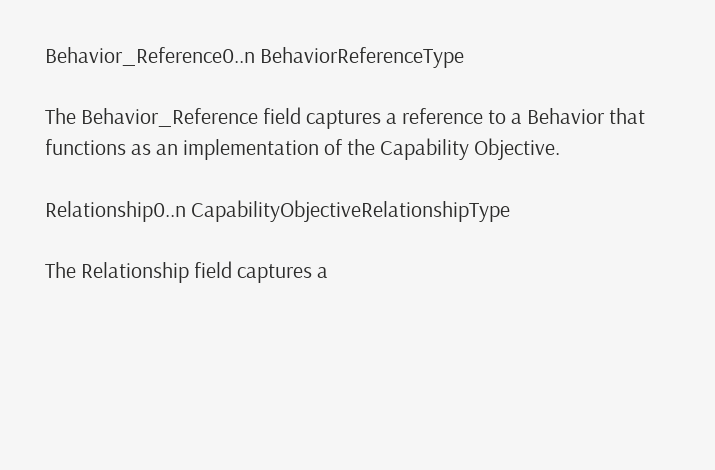Behavior_Reference0..n BehaviorReferenceType

The Behavior_Reference field captures a reference to a Behavior that functions as an implementation of the Capability Objective.

Relationship0..n CapabilityObjectiveRelationshipType

The Relationship field captures a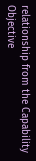relationship from the Capability Objective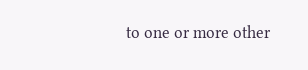to one or more other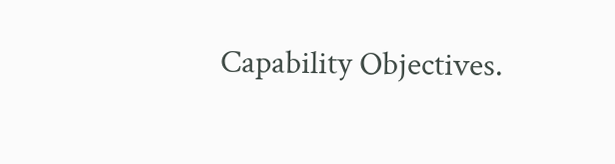Capability Objectives.